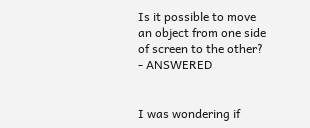Is it possible to move an object from one side of screen to the other? - ANSWERED


I was wondering if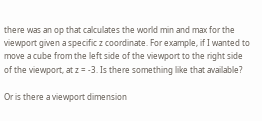there was an op that calculates the world min and max for the viewport given a specific z coordinate. For example, if I wanted to move a cube from the left side of the viewport to the right side of the viewport, at z = -3. Is there something like that available?

Or is there a viewport dimension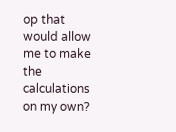op that would allow me to make the calculations on my own?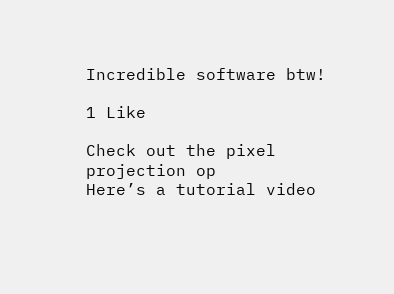Incredible software btw!

1 Like

Check out the pixel projection op
Here’s a tutorial video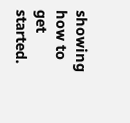showing how to get started.